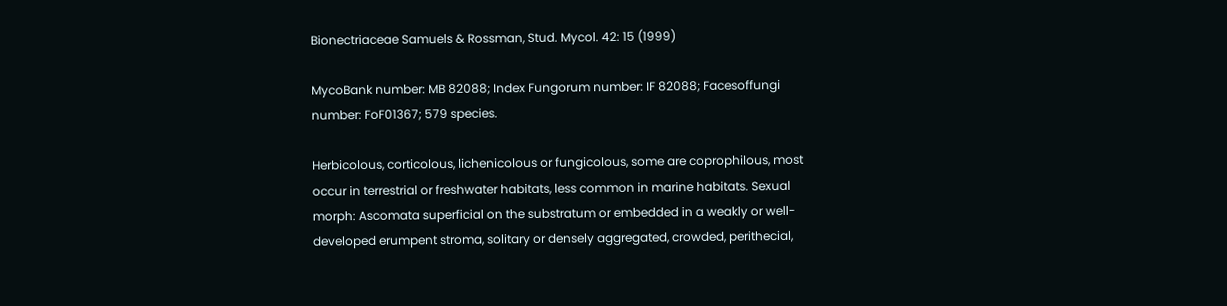Bionectriaceae Samuels & Rossman, Stud. Mycol. 42: 15 (1999)

MycoBank number: MB 82088; Index Fungorum number: IF 82088; Facesoffungi number: FoF01367; 579 species.

Herbicolous, corticolous, lichenicolous or fungicolous, some are coprophilous, most occur in terrestrial or freshwater habitats, less common in marine habitats. Sexual morph: Ascomata superficial on the substratum or embedded in a weakly or well-developed erumpent stroma, solitary or densely aggregated, crowded, perithecial,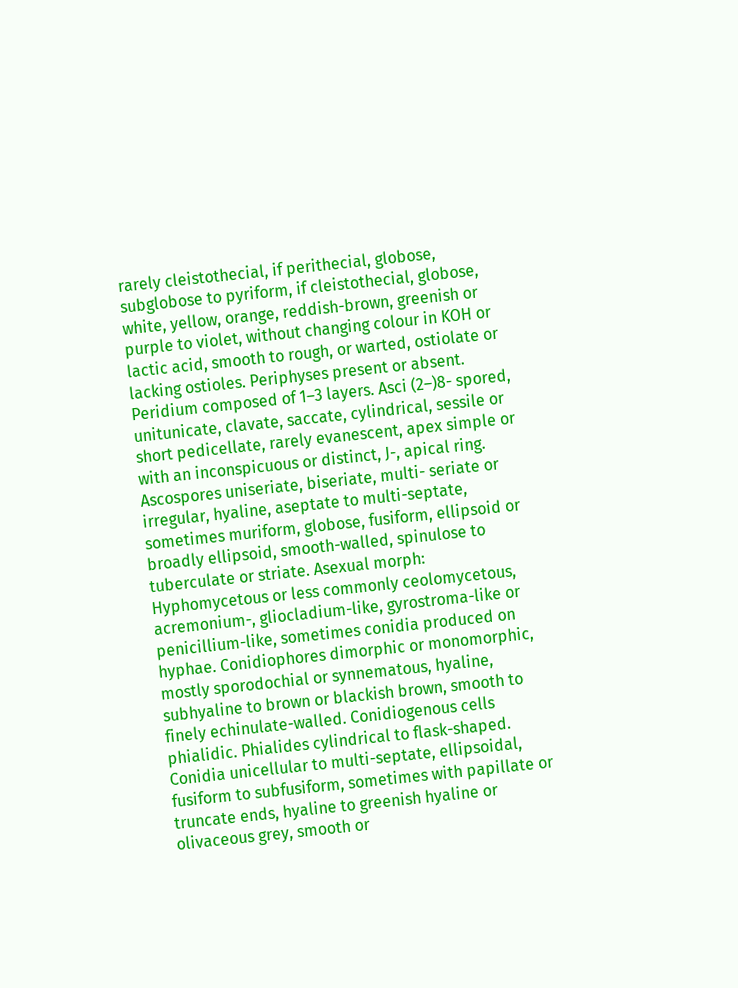rarely cleistothecial, if perithecial, globose, subglobose to pyriform, if cleistothecial, globose, white, yellow, orange, reddish-brown, greenish or purple to violet, without changing colour in KOH or lactic acid, smooth to rough, or warted, ostiolate or lacking ostioles. Periphyses present or absent. Peridium composed of 1–3 layers. Asci (2–)8- spored, unitunicate, clavate, saccate, cylindrical, sessile or short pedicellate, rarely evanescent, apex simple or with an inconspicuous or distinct, J-, apical ring. Ascospores uniseriate, biseriate, multi- seriate or irregular, hyaline, aseptate to multi-septate, sometimes muriform, globose, fusiform, ellipsoid or broadly ellipsoid, smooth-walled, spinulose to tuberculate or striate. Asexual morph: Hyphomycetous or less commonly ceolomycetous, acremonium-, gliocladium-like, gyrostroma-like or penicillium-like, sometimes conidia produced on hyphae. Conidiophores dimorphic or monomorphic, mostly sporodochial or synnematous, hyaline, subhyaline to brown or blackish brown, smooth to finely echinulate-walled. Conidiogenous cells phialidic. Phialides cylindrical to flask-shaped. Conidia unicellular to multi-septate, ellipsoidal, fusiform to subfusiform, sometimes with papillate or truncate ends, hyaline to greenish hyaline or olivaceous grey, smooth or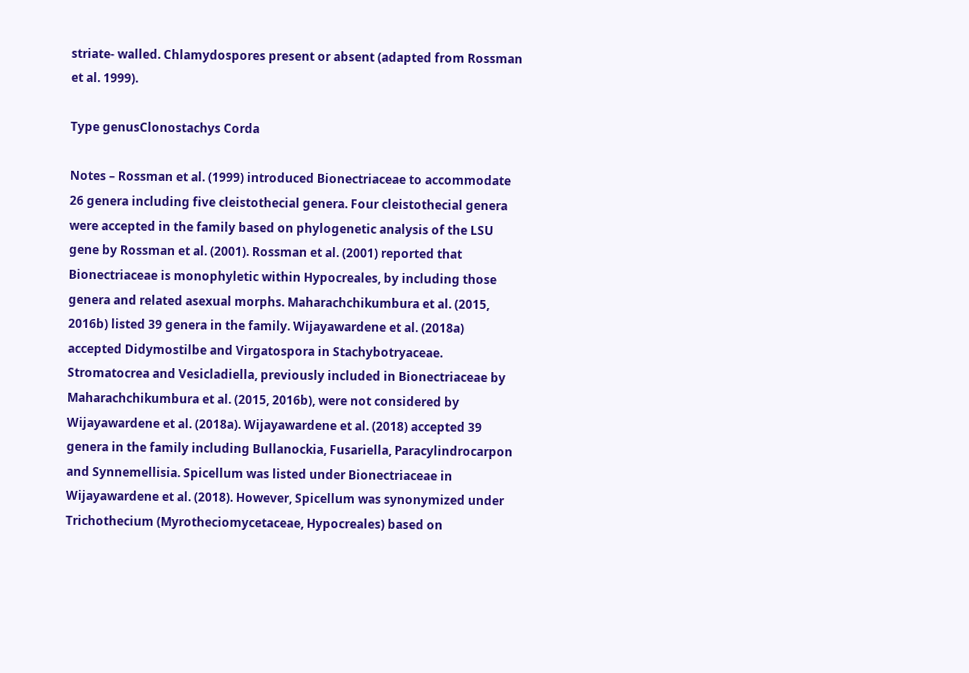striate- walled. Chlamydospores present or absent (adapted from Rossman et al. 1999).

Type genusClonostachys Corda

Notes – Rossman et al. (1999) introduced Bionectriaceae to accommodate 26 genera including five cleistothecial genera. Four cleistothecial genera were accepted in the family based on phylogenetic analysis of the LSU gene by Rossman et al. (2001). Rossman et al. (2001) reported that Bionectriaceae is monophyletic within Hypocreales, by including those genera and related asexual morphs. Maharachchikumbura et al. (2015, 2016b) listed 39 genera in the family. Wijayawardene et al. (2018a) accepted Didymostilbe and Virgatospora in Stachybotryaceae. Stromatocrea and Vesicladiella, previously included in Bionectriaceae by Maharachchikumbura et al. (2015, 2016b), were not considered by Wijayawardene et al. (2018a). Wijayawardene et al. (2018) accepted 39 genera in the family including Bullanockia, Fusariella, Paracylindrocarpon and Synnemellisia. Spicellum was listed under Bionectriaceae in Wijayawardene et al. (2018). However, Spicellum was synonymized under Trichothecium (Myrotheciomycetaceae, Hypocreales) based on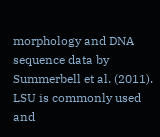morphology and DNA sequence data by Summerbell et al. (2011). LSU is commonly used and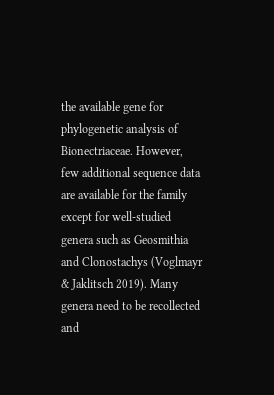the available gene for phylogenetic analysis of Bionectriaceae. However, few additional sequence data are available for the family except for well-studied genera such as Geosmithia and Clonostachys (Voglmayr & Jaklitsch 2019). Many genera need to be recollected and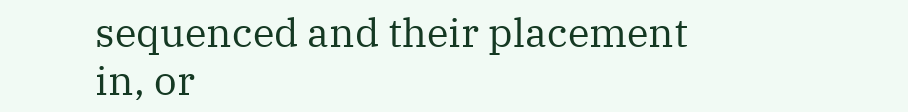sequenced and their placement in, or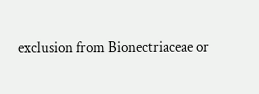exclusion from Bionectriaceae or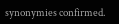synonymies confirmed.